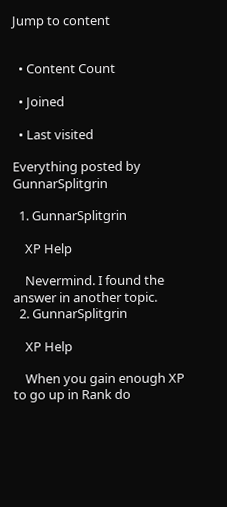Jump to content


  • Content Count

  • Joined

  • Last visited

Everything posted by GunnarSplitgrin

  1. GunnarSplitgrin

    XP Help

    Nevermind. I found the answer in another topic.
  2. GunnarSplitgrin

    XP Help

    When you gain enough XP to go up in Rank do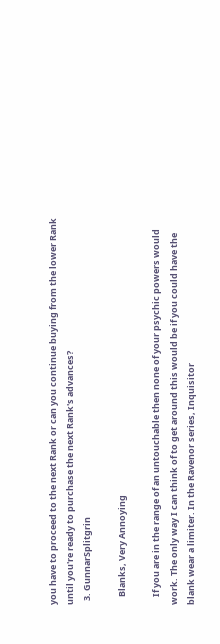you have to proceed to the next Rank or can you continue buying from the lower Rank until you're ready to purchase the next Rank's advances?
  3. GunnarSplitgrin

    Blanks, Very Annoying

    If you are in the range of an untouchable then none of your psychic powers would work. The only way I can think of to get around this would be if you could have the blank wear a limiter. In the Ravenor series, Inquisitor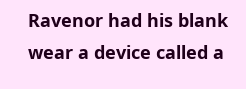Ravenor had his blank wear a device called a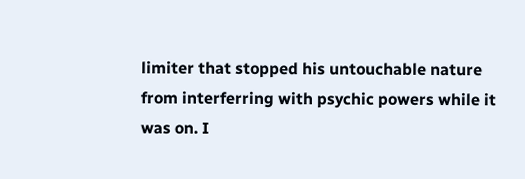limiter that stopped his untouchable nature from interferring with psychic powers while it was on. I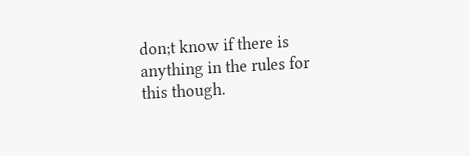don;t know if there is anything in the rules for this though.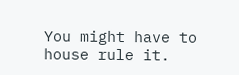You might have to house rule it.